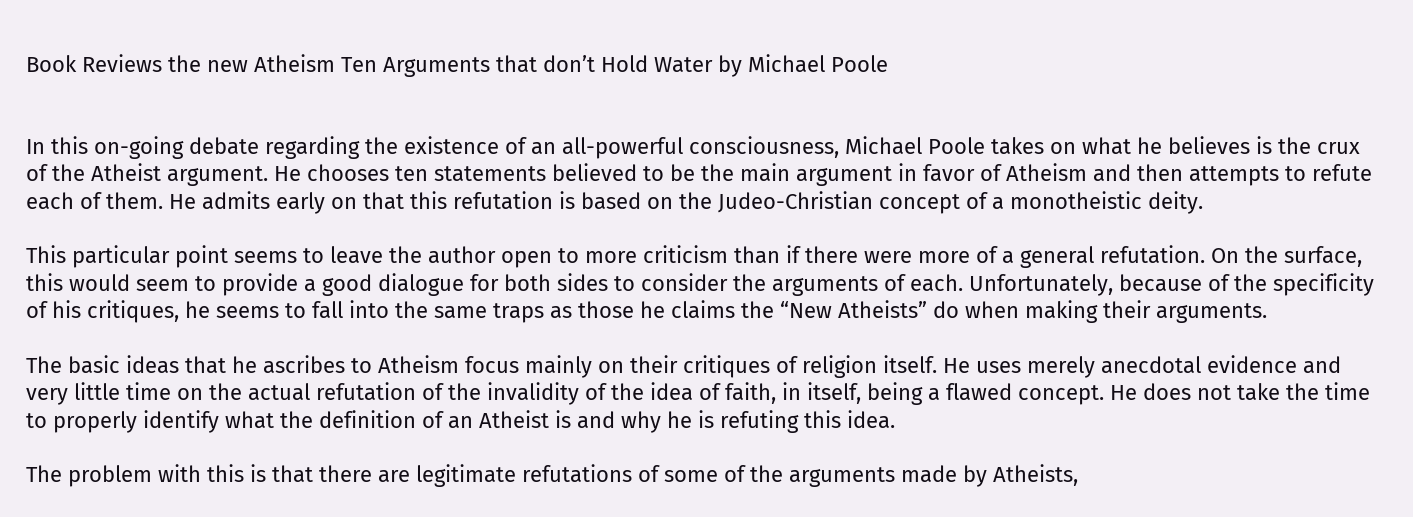Book Reviews the new Atheism Ten Arguments that don’t Hold Water by Michael Poole


In this on-going debate regarding the existence of an all-powerful consciousness, Michael Poole takes on what he believes is the crux of the Atheist argument. He chooses ten statements believed to be the main argument in favor of Atheism and then attempts to refute each of them. He admits early on that this refutation is based on the Judeo-Christian concept of a monotheistic deity.

This particular point seems to leave the author open to more criticism than if there were more of a general refutation. On the surface, this would seem to provide a good dialogue for both sides to consider the arguments of each. Unfortunately, because of the specificity of his critiques, he seems to fall into the same traps as those he claims the “New Atheists” do when making their arguments.

The basic ideas that he ascribes to Atheism focus mainly on their critiques of religion itself. He uses merely anecdotal evidence and very little time on the actual refutation of the invalidity of the idea of faith, in itself, being a flawed concept. He does not take the time to properly identify what the definition of an Atheist is and why he is refuting this idea.

The problem with this is that there are legitimate refutations of some of the arguments made by Atheists,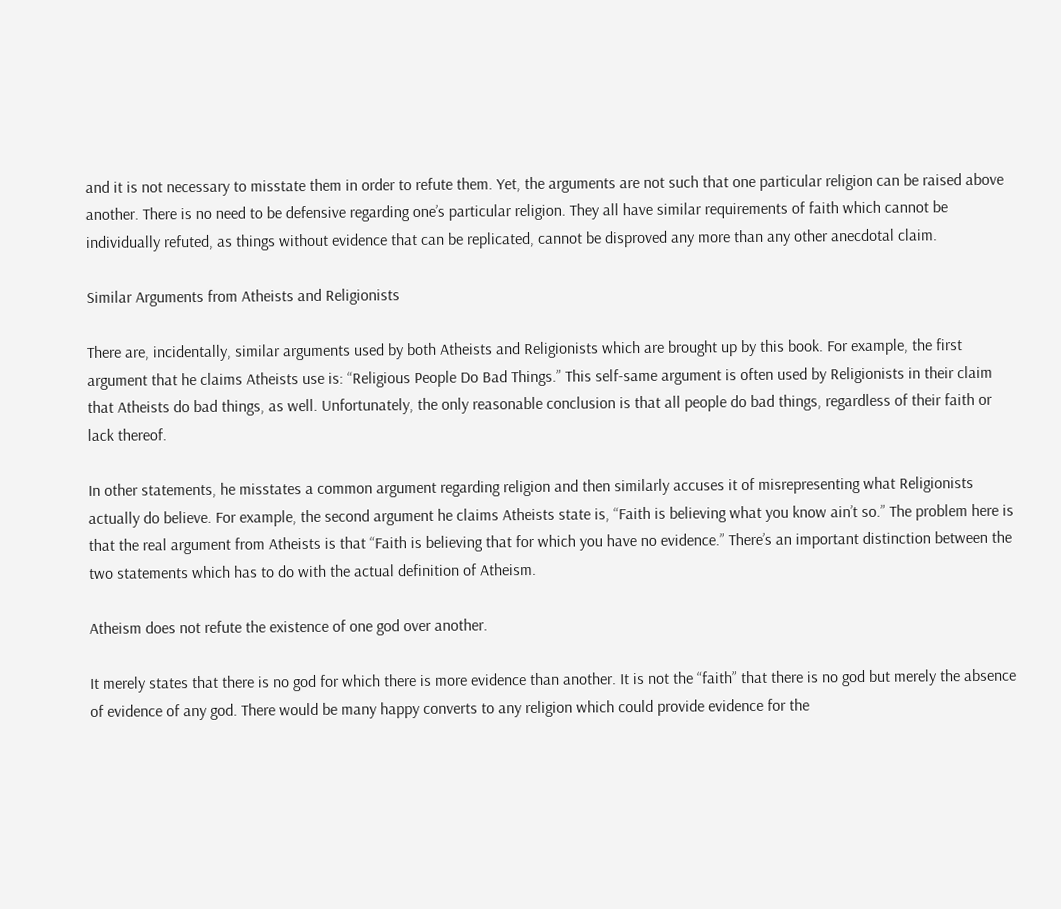and it is not necessary to misstate them in order to refute them. Yet, the arguments are not such that one particular religion can be raised above another. There is no need to be defensive regarding one’s particular religion. They all have similar requirements of faith which cannot be individually refuted, as things without evidence that can be replicated, cannot be disproved any more than any other anecdotal claim.

Similar Arguments from Atheists and Religionists

There are, incidentally, similar arguments used by both Atheists and Religionists which are brought up by this book. For example, the first argument that he claims Atheists use is: “Religious People Do Bad Things.” This self-same argument is often used by Religionists in their claim that Atheists do bad things, as well. Unfortunately, the only reasonable conclusion is that all people do bad things, regardless of their faith or lack thereof.

In other statements, he misstates a common argument regarding religion and then similarly accuses it of misrepresenting what Religionists actually do believe. For example, the second argument he claims Atheists state is, “Faith is believing what you know ain’t so.” The problem here is that the real argument from Atheists is that “Faith is believing that for which you have no evidence.” There’s an important distinction between the two statements which has to do with the actual definition of Atheism.

Atheism does not refute the existence of one god over another.

It merely states that there is no god for which there is more evidence than another. It is not the “faith” that there is no god but merely the absence of evidence of any god. There would be many happy converts to any religion which could provide evidence for the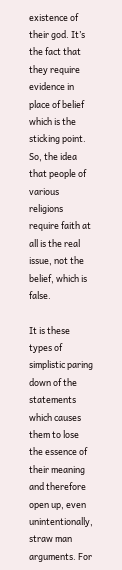existence of their god. It’s the fact that they require evidence in place of belief which is the sticking point. So, the idea that people of various religions require faith at all is the real issue, not the belief, which is false.

It is these types of simplistic paring down of the statements which causes them to lose the essence of their meaning and therefore open up, even unintentionally, straw man arguments. For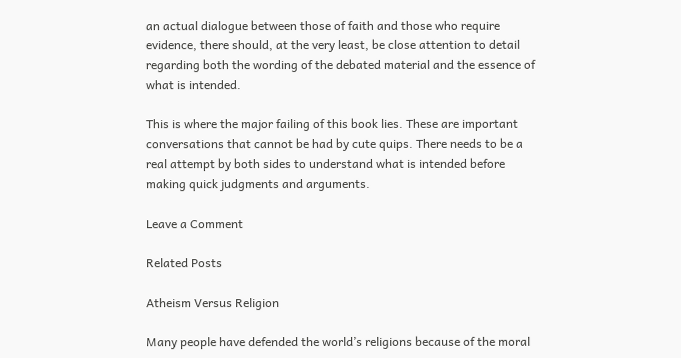an actual dialogue between those of faith and those who require evidence, there should, at the very least, be close attention to detail regarding both the wording of the debated material and the essence of what is intended.

This is where the major failing of this book lies. These are important conversations that cannot be had by cute quips. There needs to be a real attempt by both sides to understand what is intended before making quick judgments and arguments.

Leave a Comment

Related Posts

Atheism Versus Religion

Many people have defended the world’s religions because of the moral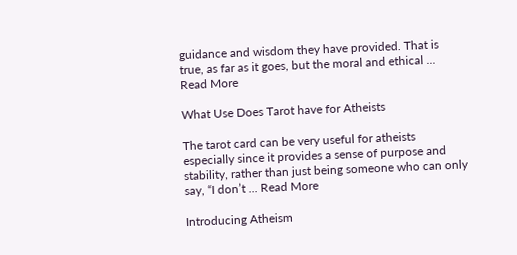guidance and wisdom they have provided. That is true, as far as it goes, but the moral and ethical ... Read More

What Use Does Tarot have for Atheists

The tarot card can be very useful for atheists especially since it provides a sense of purpose and stability, rather than just being someone who can only say, “I don’t ... Read More

Introducing Atheism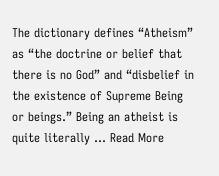The dictionary defines “Atheism” as “the doctrine or belief that there is no God” and “disbelief in the existence of Supreme Being or beings.” Being an atheist is quite literally ... Read More